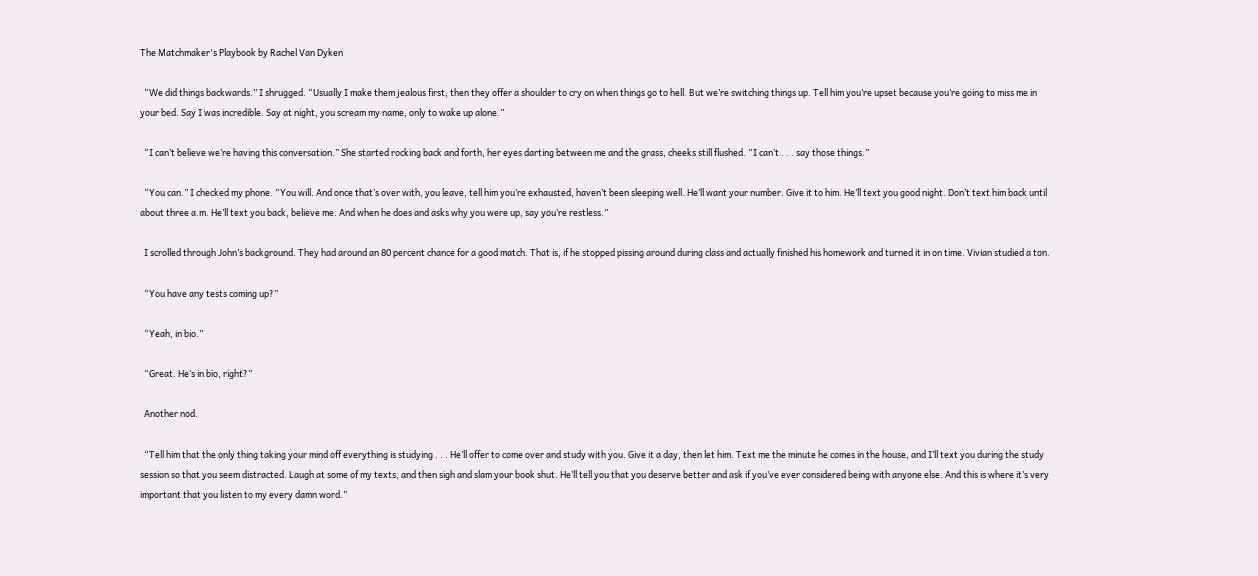The Matchmaker's Playbook by Rachel Van Dyken

  “We did things backwards.” I shrugged. “Usually I make them jealous first, then they offer a shoulder to cry on when things go to hell. But we’re switching things up. Tell him you’re upset because you’re going to miss me in your bed. Say I was incredible. Say at night, you scream my name, only to wake up alone.”

  “I can’t believe we’re having this conversation.” She started rocking back and forth, her eyes darting between me and the grass, cheeks still flushed. “I can’t . . . say those things.”

  “You can.” I checked my phone. “You will. And once that’s over with, you leave, tell him you’re exhausted, haven’t been sleeping well. He’ll want your number. Give it to him. He’ll text you good night. Don’t text him back until about three a.m. He’ll text you back, believe me. And when he does and asks why you were up, say you’re restless.”

  I scrolled through John’s background. They had around an 80 percent chance for a good match. That is, if he stopped pissing around during class and actually finished his homework and turned it in on time. Vivian studied a ton.

  “You have any tests coming up?”

  “Yeah, in bio.”

  “Great. He’s in bio, right?”

  Another nod.

  “Tell him that the only thing taking your mind off everything is studying . . . He’ll offer to come over and study with you. Give it a day, then let him. Text me the minute he comes in the house, and I’ll text you during the study session so that you seem distracted. Laugh at some of my texts, and then sigh and slam your book shut. He’ll tell you that you deserve better and ask if you’ve ever considered being with anyone else. And this is where it’s very important that you listen to my every damn word.”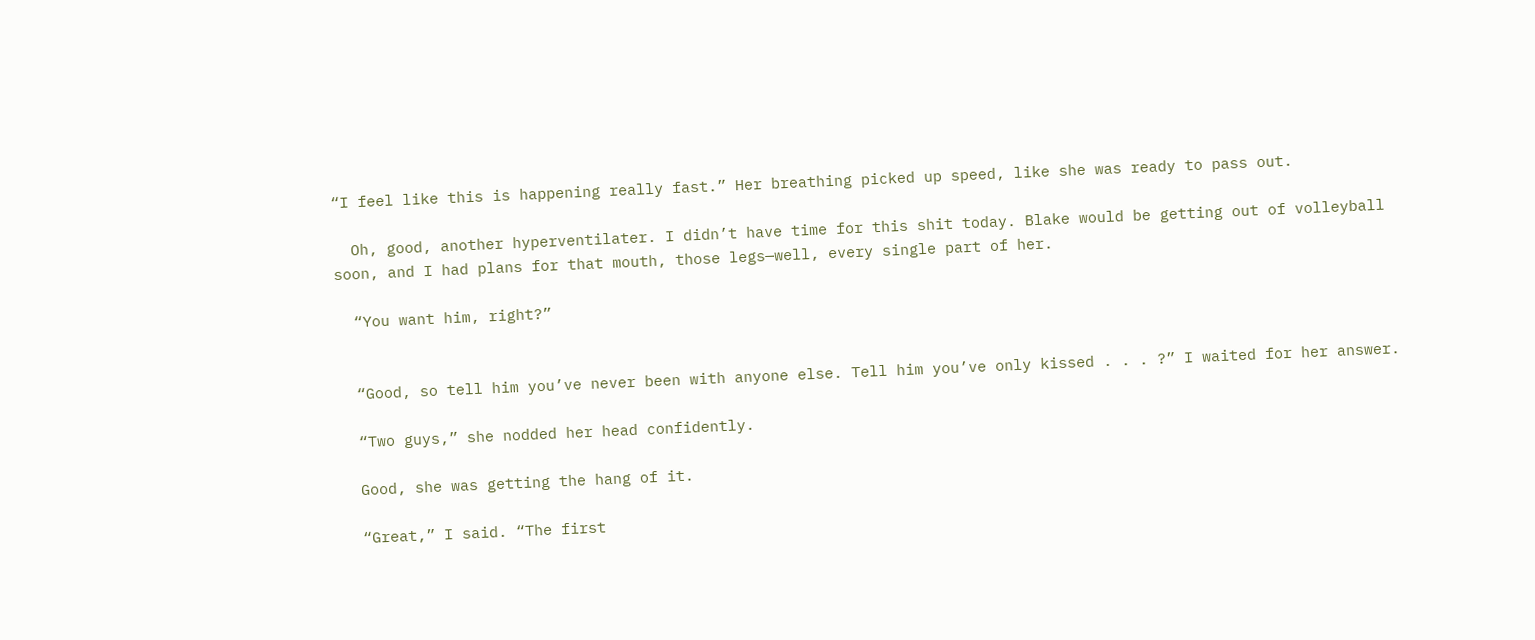“I feel like this is happening really fast.” Her breathing picked up speed, like she was ready to pass out.

  Oh, good, another hyperventilater. I didn’t have time for this shit today. Blake would be getting out of volleyball soon, and I had plans for that mouth, those legs—well, every single part of her.

  “You want him, right?”


  “Good, so tell him you’ve never been with anyone else. Tell him you’ve only kissed . . . ?” I waited for her answer.

  “Two guys,” she nodded her head confidently.

  Good, she was getting the hang of it.

  “Great,” I said. “The first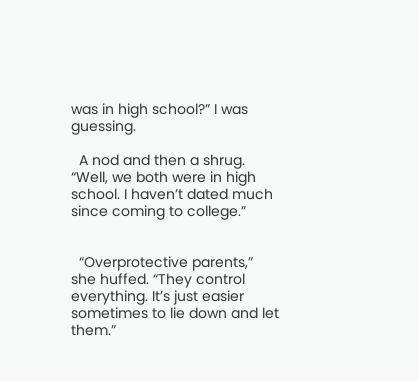was in high school?” I was guessing.

  A nod and then a shrug. “Well, we both were in high school. I haven’t dated much since coming to college.”


  “Overprotective parents,” she huffed. “They control everything. It’s just easier sometimes to lie down and let them.”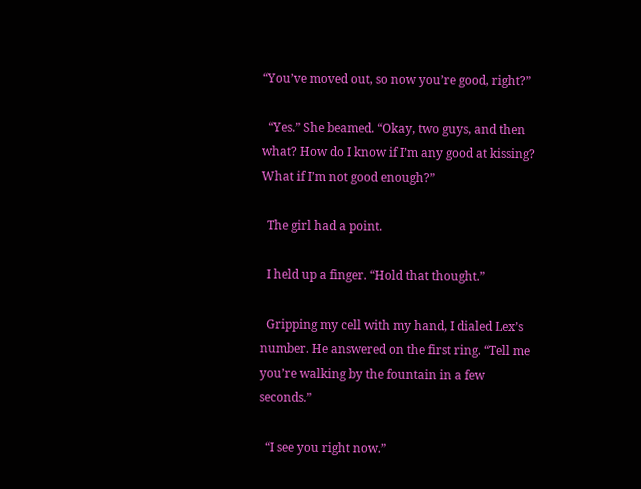“You’ve moved out, so now you’re good, right?”

  “Yes.” She beamed. “Okay, two guys, and then what? How do I know if I’m any good at kissing? What if I’m not good enough?”

  The girl had a point.

  I held up a finger. “Hold that thought.”

  Gripping my cell with my hand, I dialed Lex’s number. He answered on the first ring. “Tell me you’re walking by the fountain in a few seconds.”

  “I see you right now.”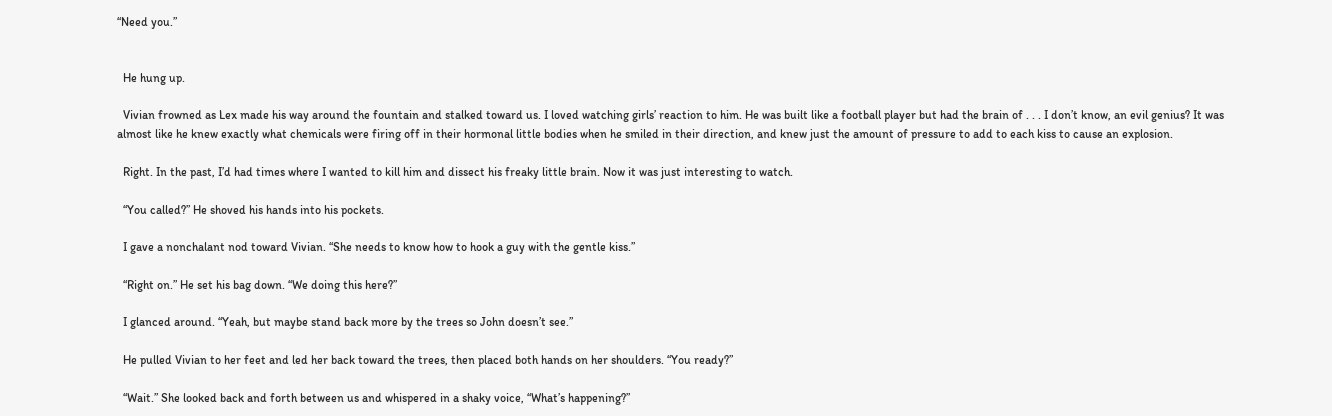“Need you.”


  He hung up.

  Vivian frowned as Lex made his way around the fountain and stalked toward us. I loved watching girls’ reaction to him. He was built like a football player but had the brain of . . . I don’t know, an evil genius? It was almost like he knew exactly what chemicals were firing off in their hormonal little bodies when he smiled in their direction, and knew just the amount of pressure to add to each kiss to cause an explosion.

  Right. In the past, I’d had times where I wanted to kill him and dissect his freaky little brain. Now it was just interesting to watch.

  “You called?” He shoved his hands into his pockets.

  I gave a nonchalant nod toward Vivian. “She needs to know how to hook a guy with the gentle kiss.”

  “Right on.” He set his bag down. “We doing this here?”

  I glanced around. “Yeah, but maybe stand back more by the trees so John doesn’t see.”

  He pulled Vivian to her feet and led her back toward the trees, then placed both hands on her shoulders. “You ready?”

  “Wait.” She looked back and forth between us and whispered in a shaky voice, “What’s happening?”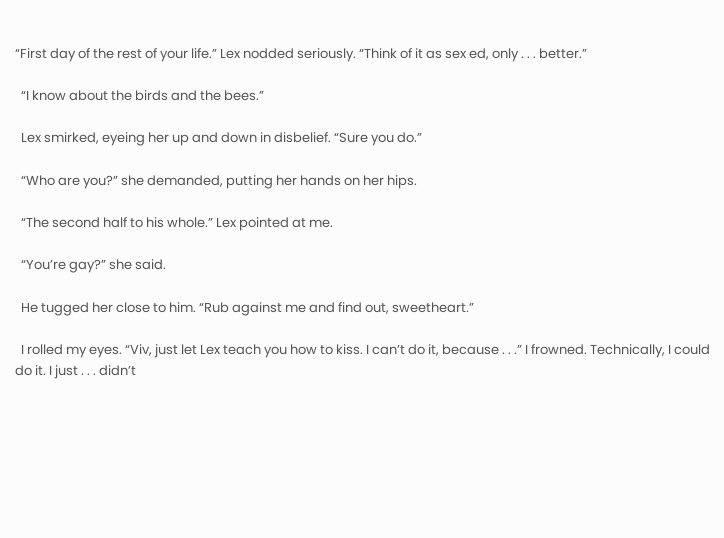“First day of the rest of your life.” Lex nodded seriously. “Think of it as sex ed, only . . . better.”

  “I know about the birds and the bees.”

  Lex smirked, eyeing her up and down in disbelief. “Sure you do.”

  “Who are you?” she demanded, putting her hands on her hips.

  “The second half to his whole.” Lex pointed at me.

  “You’re gay?” she said.

  He tugged her close to him. “Rub against me and find out, sweetheart.”

  I rolled my eyes. “Viv, just let Lex teach you how to kiss. I can’t do it, because . . .” I frowned. Technically, I could do it. I just . . . didn’t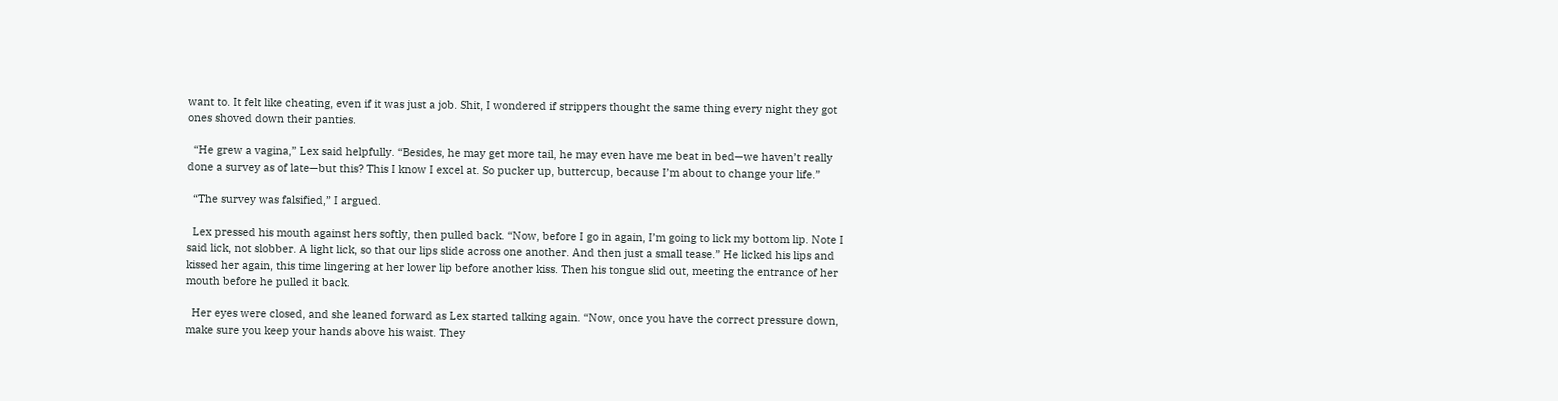want to. It felt like cheating, even if it was just a job. Shit, I wondered if strippers thought the same thing every night they got ones shoved down their panties.

  “He grew a vagina,” Lex said helpfully. “Besides, he may get more tail, he may even have me beat in bed—we haven’t really done a survey as of late—but this? This I know I excel at. So pucker up, buttercup, because I’m about to change your life.”

  “The survey was falsified,” I argued.

  Lex pressed his mouth against hers softly, then pulled back. “Now, before I go in again, I’m going to lick my bottom lip. Note I said lick, not slobber. A light lick, so that our lips slide across one another. And then just a small tease.” He licked his lips and kissed her again, this time lingering at her lower lip before another kiss. Then his tongue slid out, meeting the entrance of her mouth before he pulled it back.

  Her eyes were closed, and she leaned forward as Lex started talking again. “Now, once you have the correct pressure down, make sure you keep your hands above his waist. They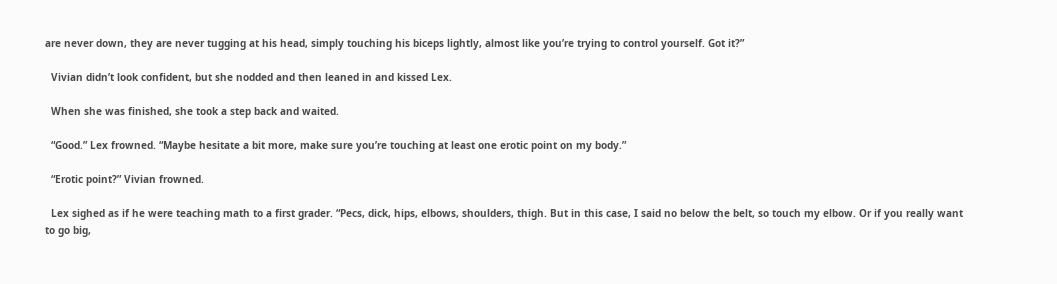are never down, they are never tugging at his head, simply touching his biceps lightly, almost like you’re trying to control yourself. Got it?”

  Vivian didn’t look confident, but she nodded and then leaned in and kissed Lex.

  When she was finished, she took a step back and waited.

  “Good.” Lex frowned. “Maybe hesitate a bit more, make sure you’re touching at least one erotic point on my body.”

  “Erotic point?” Vivian frowned.

  Lex sighed as if he were teaching math to a first grader. “Pecs, dick, hips, elbows, shoulders, thigh. But in this case, I said no below the belt, so touch my elbow. Or if you really want to go big,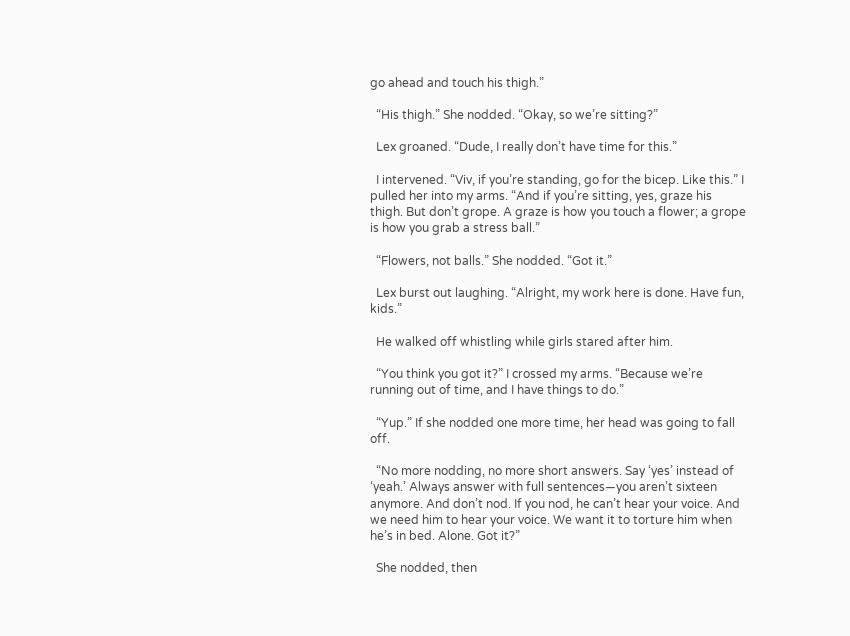go ahead and touch his thigh.”

  “His thigh.” She nodded. “Okay, so we’re sitting?”

  Lex groaned. “Dude, I really don’t have time for this.”

  I intervened. “Viv, if you’re standing, go for the bicep. Like this.” I pulled her into my arms. “And if you’re sitting, yes, graze his thigh. But don’t grope. A graze is how you touch a flower; a grope is how you grab a stress ball.”

  “Flowers, not balls.” She nodded. “Got it.”

  Lex burst out laughing. “Alright, my work here is done. Have fun, kids.”

  He walked off whistling while girls stared after him.

  “You think you got it?” I crossed my arms. “Because we’re running out of time, and I have things to do.”

  “Yup.” If she nodded one more time, her head was going to fall off.

  “No more nodding, no more short answers. Say ‘yes’ instead of ‘yeah.’ Always answer with full sentences—you aren’t sixteen anymore. And don’t nod. If you nod, he can’t hear your voice. And we need him to hear your voice. We want it to torture him when he’s in bed. Alone. Got it?”

  She nodded, then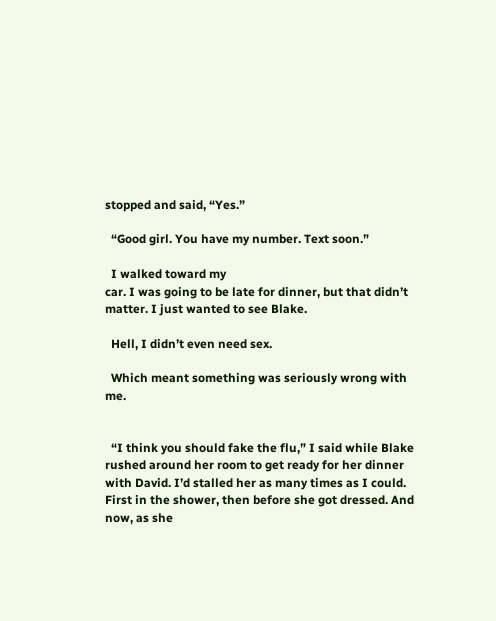stopped and said, “Yes.”

  “Good girl. You have my number. Text soon.”

  I walked toward my
car. I was going to be late for dinner, but that didn’t matter. I just wanted to see Blake.

  Hell, I didn’t even need sex.

  Which meant something was seriously wrong with me.


  “I think you should fake the flu,” I said while Blake rushed around her room to get ready for her dinner with David. I’d stalled her as many times as I could. First in the shower, then before she got dressed. And now, as she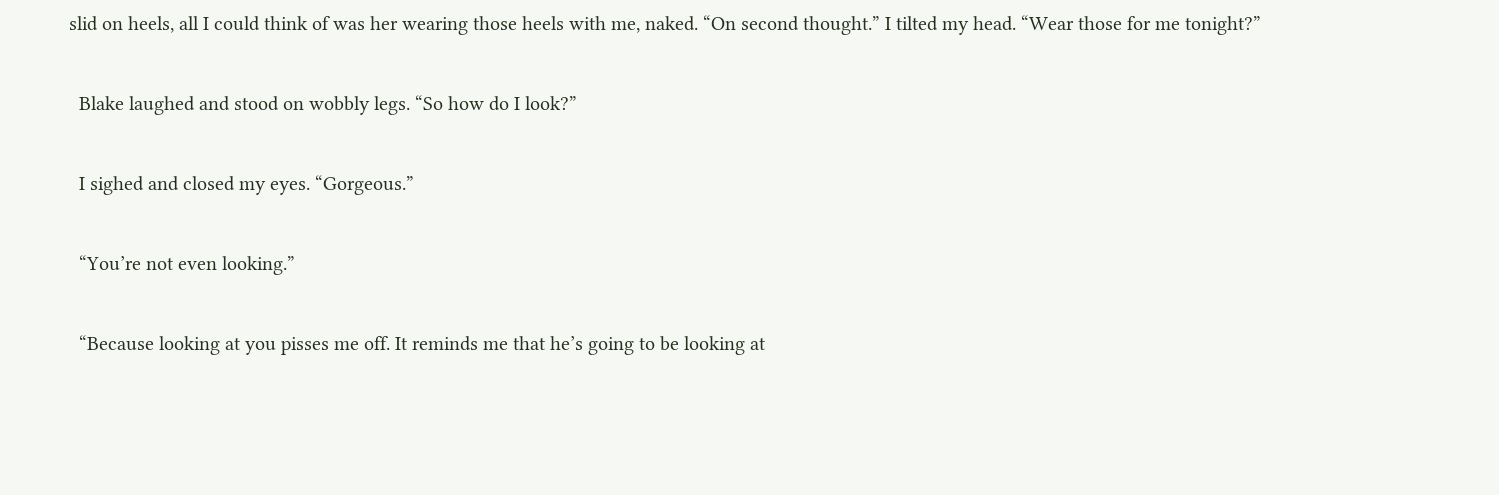slid on heels, all I could think of was her wearing those heels with me, naked. “On second thought.” I tilted my head. “Wear those for me tonight?”

  Blake laughed and stood on wobbly legs. “So how do I look?”

  I sighed and closed my eyes. “Gorgeous.”

  “You’re not even looking.”

  “Because looking at you pisses me off. It reminds me that he’s going to be looking at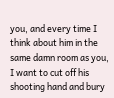you, and every time I think about him in the same damn room as you, I want to cut off his shooting hand and bury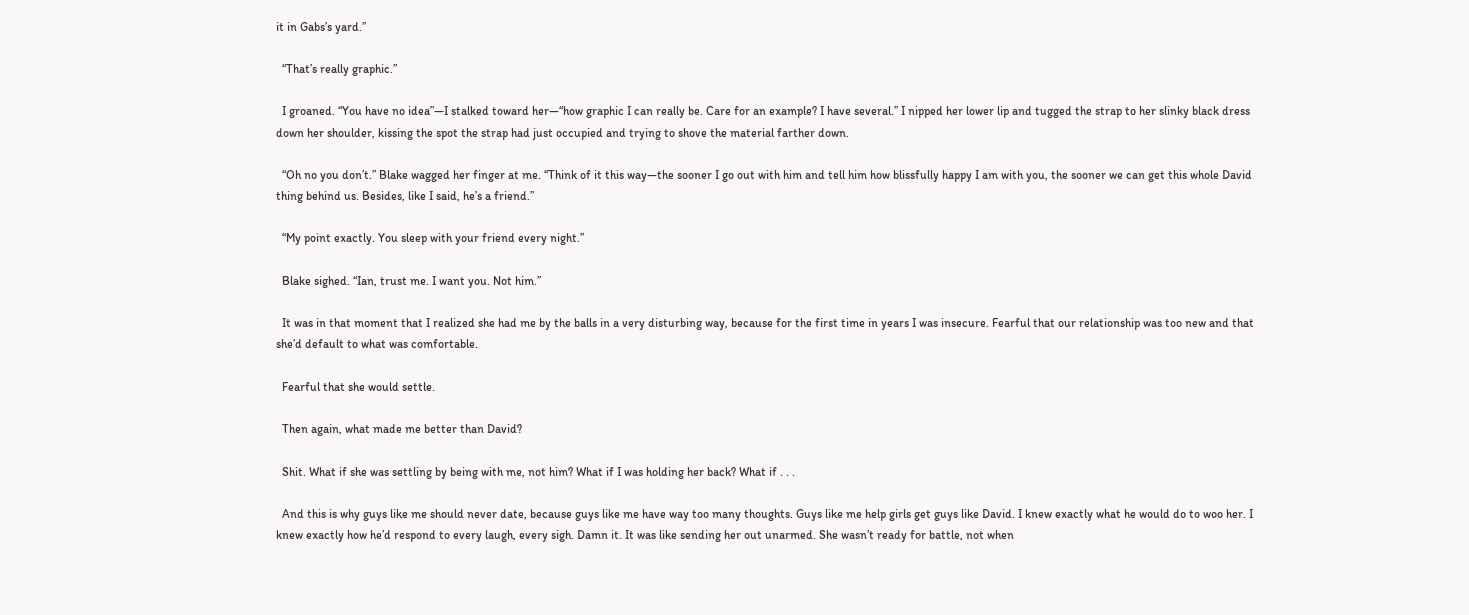it in Gabs’s yard.”

  “That’s really graphic.”

  I groaned. “You have no idea”—I stalked toward her—“how graphic I can really be. Care for an example? I have several.” I nipped her lower lip and tugged the strap to her slinky black dress down her shoulder, kissing the spot the strap had just occupied and trying to shove the material farther down.

  “Oh no you don’t.” Blake wagged her finger at me. “Think of it this way—the sooner I go out with him and tell him how blissfully happy I am with you, the sooner we can get this whole David thing behind us. Besides, like I said, he’s a friend.”

  “My point exactly. You sleep with your friend every night.”

  Blake sighed. “Ian, trust me. I want you. Not him.”

  It was in that moment that I realized she had me by the balls in a very disturbing way, because for the first time in years I was insecure. Fearful that our relationship was too new and that she’d default to what was comfortable.

  Fearful that she would settle.

  Then again, what made me better than David?

  Shit. What if she was settling by being with me, not him? What if I was holding her back? What if . . .

  And this is why guys like me should never date, because guys like me have way too many thoughts. Guys like me help girls get guys like David. I knew exactly what he would do to woo her. I knew exactly how he’d respond to every laugh, every sigh. Damn it. It was like sending her out unarmed. She wasn’t ready for battle, not when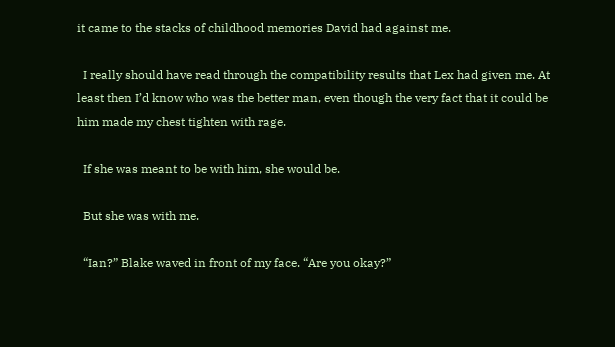it came to the stacks of childhood memories David had against me.

  I really should have read through the compatibility results that Lex had given me. At least then I’d know who was the better man, even though the very fact that it could be him made my chest tighten with rage.

  If she was meant to be with him, she would be.

  But she was with me.

  “Ian?” Blake waved in front of my face. “Are you okay?”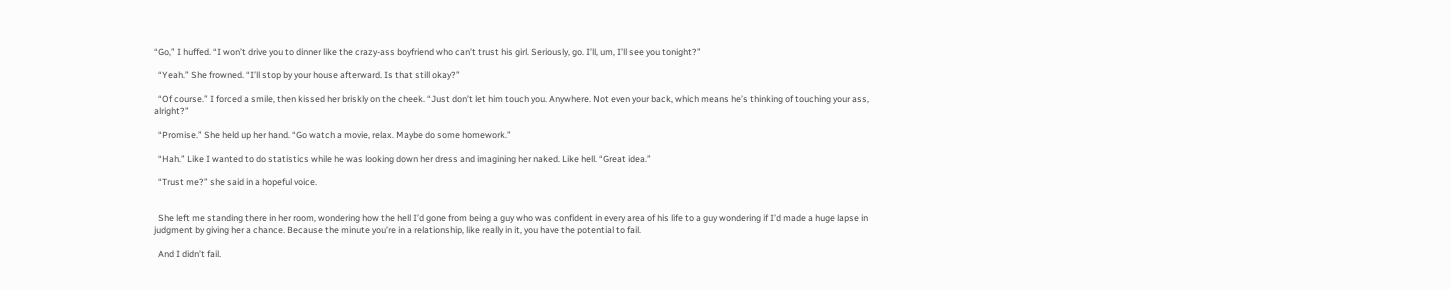“Go,” I huffed. “I won’t drive you to dinner like the crazy-ass boyfriend who can’t trust his girl. Seriously, go. I’ll, um, I’ll see you tonight?”

  “Yeah.” She frowned. “I’ll stop by your house afterward. Is that still okay?”

  “Of course.” I forced a smile, then kissed her briskly on the cheek. “Just don’t let him touch you. Anywhere. Not even your back, which means he’s thinking of touching your ass, alright?”

  “Promise.” She held up her hand. “Go watch a movie, relax. Maybe do some homework.”

  “Hah.” Like I wanted to do statistics while he was looking down her dress and imagining her naked. Like hell. “Great idea.”

  “Trust me?” she said in a hopeful voice.


  She left me standing there in her room, wondering how the hell I’d gone from being a guy who was confident in every area of his life to a guy wondering if I’d made a huge lapse in judgment by giving her a chance. Because the minute you’re in a relationship, like really in it, you have the potential to fail.

  And I didn’t fail.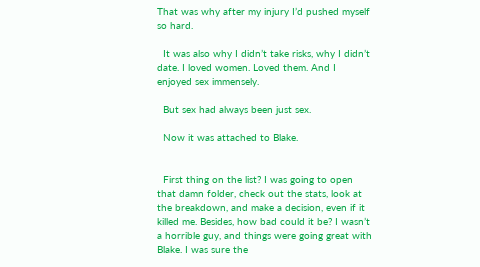That was why after my injury I’d pushed myself so hard.

  It was also why I didn’t take risks, why I didn’t date. I loved women. Loved them. And I enjoyed sex immensely.

  But sex had always been just sex.

  Now it was attached to Blake.


  First thing on the list? I was going to open that damn folder, check out the stats, look at the breakdown, and make a decision, even if it killed me. Besides, how bad could it be? I wasn’t a horrible guy, and things were going great with Blake. I was sure the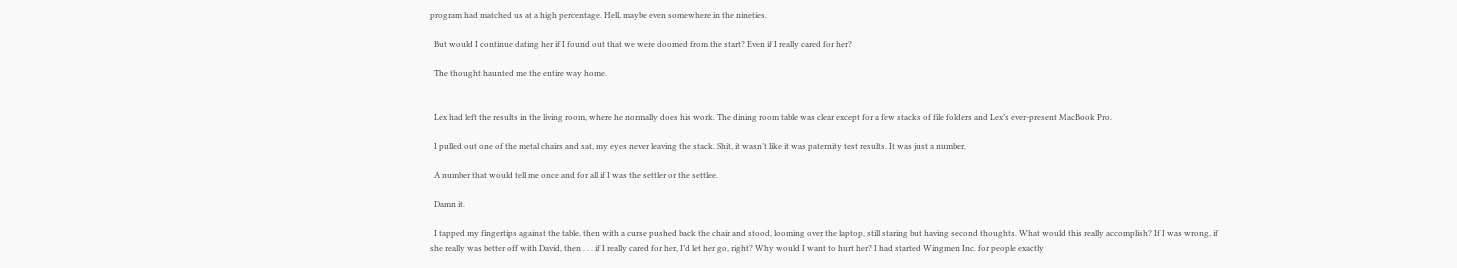program had matched us at a high percentage. Hell, maybe even somewhere in the nineties.

  But would I continue dating her if I found out that we were doomed from the start? Even if I really cared for her?

  The thought haunted me the entire way home.


  Lex had left the results in the living room, where he normally does his work. The dining room table was clear except for a few stacks of file folders and Lex’s ever-present MacBook Pro.

  I pulled out one of the metal chairs and sat, my eyes never leaving the stack. Shit, it wasn’t like it was paternity test results. It was just a number.

  A number that would tell me once and for all if I was the settler or the settlee.

  Damn it.

  I tapped my fingertips against the table, then with a curse pushed back the chair and stood, looming over the laptop, still staring but having second thoughts. What would this really accomplish? If I was wrong, if she really was better off with David, then . . . if I really cared for her, I’d let her go, right? Why would I want to hurt her? I had started Wingmen Inc. for people exactly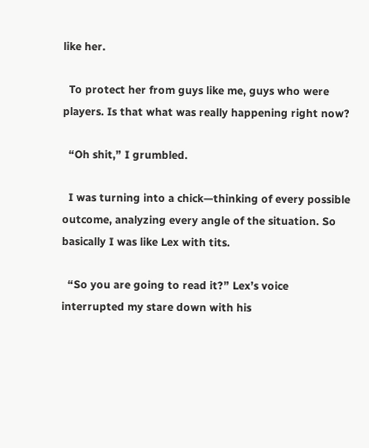like her.

  To protect her from guys like me, guys who were players. Is that what was really happening right now?

  “Oh shit,” I grumbled.

  I was turning into a chick—thinking of every possible outcome, analyzing every angle of the situation. So basically I was like Lex with tits.

  “So you are going to read it?” Lex’s voice interrupted my stare down with his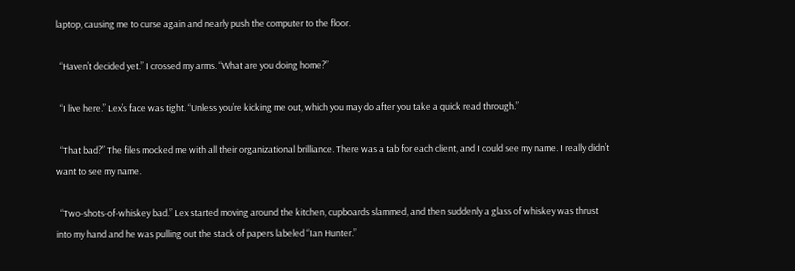laptop, causing me to curse again and nearly push the computer to the floor.

  “Haven’t decided yet.” I crossed my arms. “What are you doing home?”

  “I live here.” Lex’s face was tight. “Unless you’re kicking me out, which you may do after you take a quick read through.”

  “That bad?” The files mocked me with all their organizational brilliance. There was a tab for each client, and I could see my name. I really didn’t want to see my name.

  “Two-shots-of-whiskey bad.” Lex started moving around the kitchen, cupboards slammed, and then suddenly a glass of whiskey was thrust into my hand and he was pulling out the stack of papers labeled “Ian Hunter.”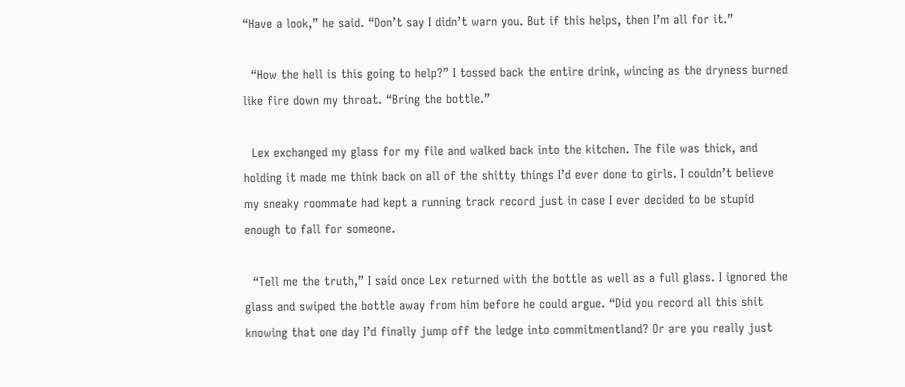“Have a look,” he said. “Don’t say I didn’t warn you. But if this helps, then I’m all for it.”

  “How the hell is this going to help?” I tossed back the entire drink, wincing as the dryness burned like fire down my throat. “Bring the bottle.”

  Lex exchanged my glass for my file and walked back into the kitchen. The file was thick, and holding it made me think back on all of the shitty things I’d ever done to girls. I couldn’t believe my sneaky roommate had kept a running track record just in case I ever decided to be stupid enough to fall for someone.

  “Tell me the truth,” I said once Lex returned with the bottle as well as a full glass. I ignored the glass and swiped the bottle away from him before he could argue. “Did you record all this shit knowing that one day I’d finally jump off the ledge into commitmentland? Or are you really just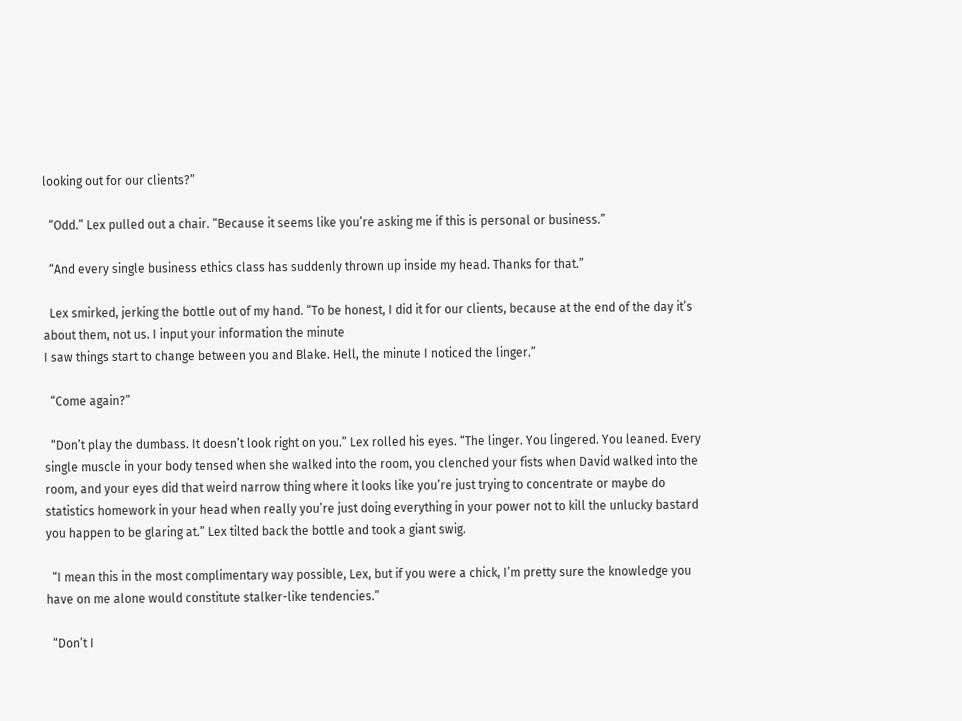looking out for our clients?”

  “Odd.” Lex pulled out a chair. “Because it seems like you’re asking me if this is personal or business.”

  “And every single business ethics class has suddenly thrown up inside my head. Thanks for that.”

  Lex smirked, jerking the bottle out of my hand. “To be honest, I did it for our clients, because at the end of the day it’s about them, not us. I input your information the minute
I saw things start to change between you and Blake. Hell, the minute I noticed the linger.”

  “Come again?”

  “Don’t play the dumbass. It doesn’t look right on you.” Lex rolled his eyes. “The linger. You lingered. You leaned. Every single muscle in your body tensed when she walked into the room, you clenched your fists when David walked into the room, and your eyes did that weird narrow thing where it looks like you’re just trying to concentrate or maybe do statistics homework in your head when really you’re just doing everything in your power not to kill the unlucky bastard you happen to be glaring at.” Lex tilted back the bottle and took a giant swig.

  “I mean this in the most complimentary way possible, Lex, but if you were a chick, I’m pretty sure the knowledge you have on me alone would constitute stalker-like tendencies.”

  “Don’t I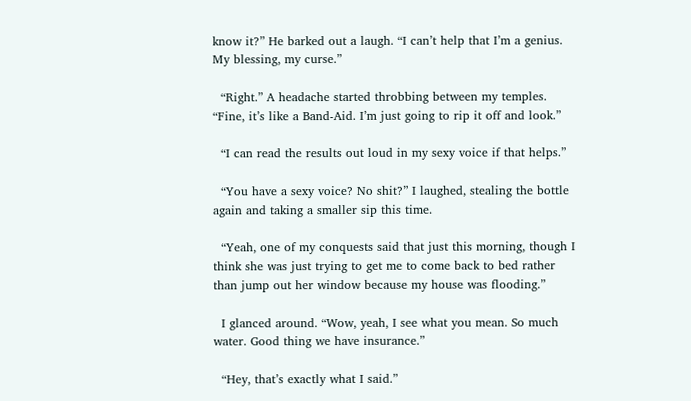know it?” He barked out a laugh. “I can’t help that I’m a genius. My blessing, my curse.”

  “Right.” A headache started throbbing between my temples. “Fine, it’s like a Band-Aid. I’m just going to rip it off and look.”

  “I can read the results out loud in my sexy voice if that helps.”

  “You have a sexy voice? No shit?” I laughed, stealing the bottle again and taking a smaller sip this time.

  “Yeah, one of my conquests said that just this morning, though I think she was just trying to get me to come back to bed rather than jump out her window because my house was flooding.”

  I glanced around. “Wow, yeah, I see what you mean. So much water. Good thing we have insurance.”

  “Hey, that’s exactly what I said.”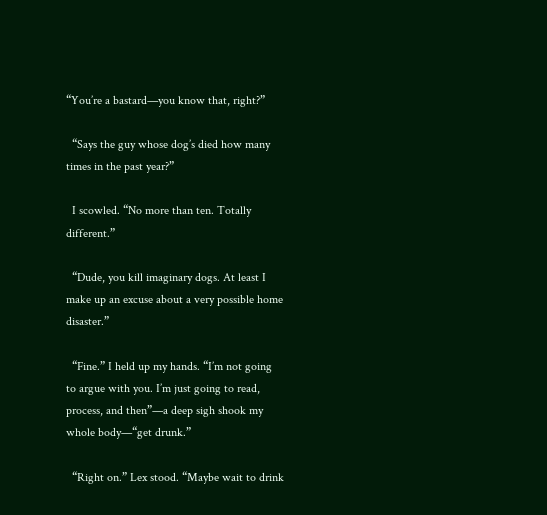“You’re a bastard—you know that, right?”

  “Says the guy whose dog’s died how many times in the past year?”

  I scowled. “No more than ten. Totally different.”

  “Dude, you kill imaginary dogs. At least I make up an excuse about a very possible home disaster.”

  “Fine.” I held up my hands. “I’m not going to argue with you. I’m just going to read, process, and then”—a deep sigh shook my whole body—“get drunk.”

  “Right on.” Lex stood. “Maybe wait to drink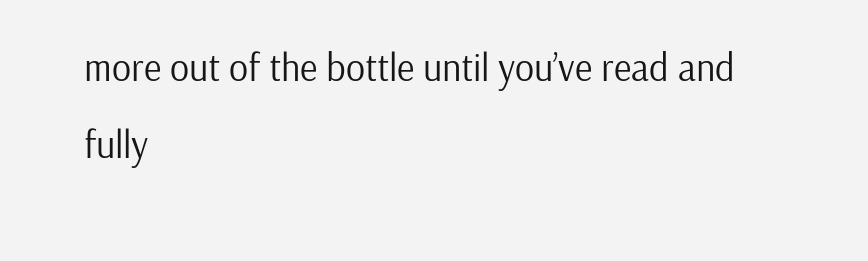more out of the bottle until you’ve read and fully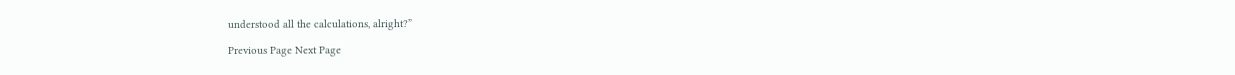understood all the calculations, alright?”

Previous Page Next Page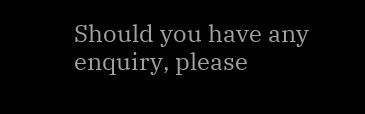Should you have any enquiry, please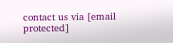contact us via [email protected]